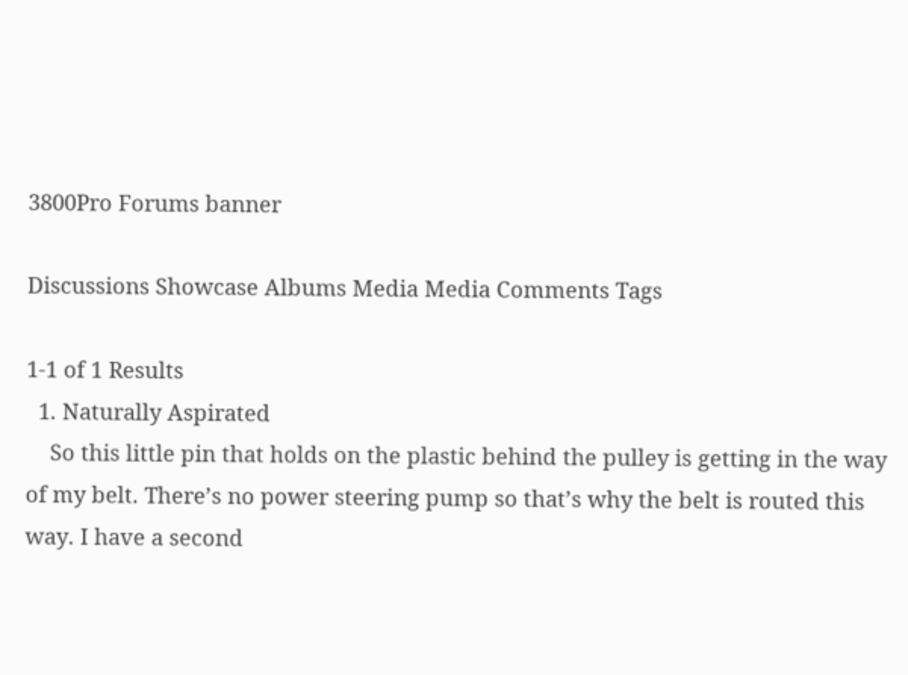3800Pro Forums banner

Discussions Showcase Albums Media Media Comments Tags

1-1 of 1 Results
  1. Naturally Aspirated
    So this little pin that holds on the plastic behind the pulley is getting in the way of my belt. There’s no power steering pump so that’s why the belt is routed this way. I have a second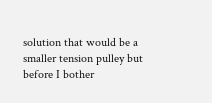solution that would be a smaller tension pulley but before I bother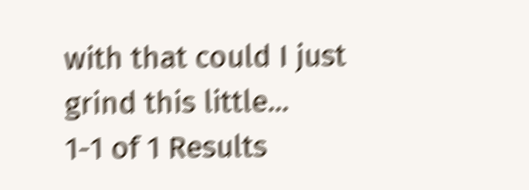with that could I just grind this little...
1-1 of 1 Results